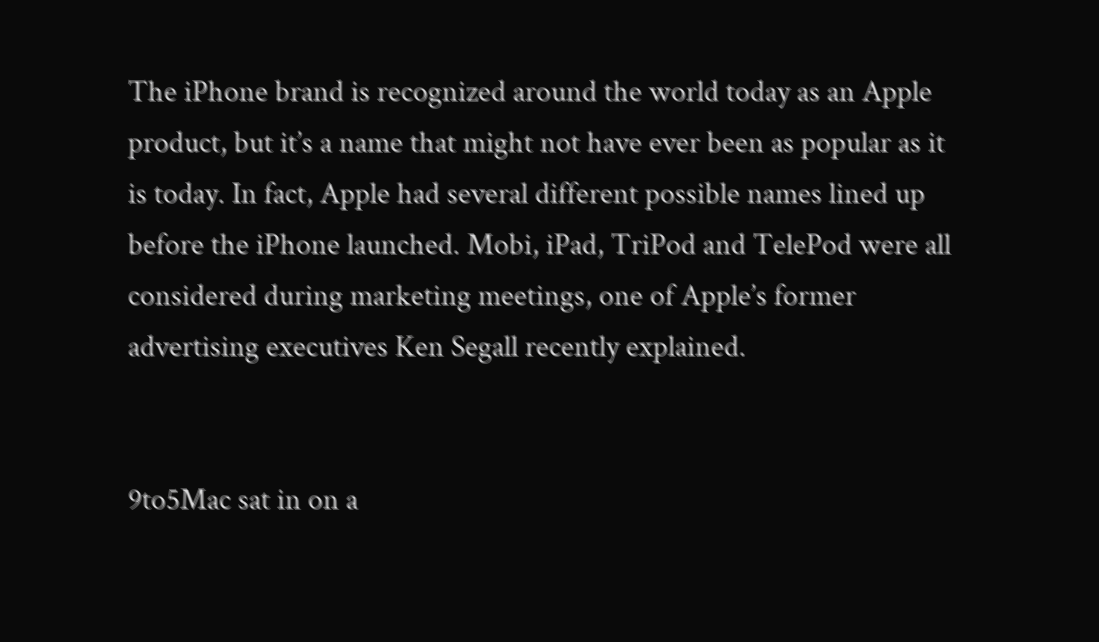The iPhone brand is recognized around the world today as an Apple product, but it’s a name that might not have ever been as popular as it is today. In fact, Apple had several different possible names lined up before the iPhone launched. Mobi, iPad, TriPod and TelePod were all considered during marketing meetings, one of Apple’s former advertising executives Ken Segall recently explained.


9to5Mac sat in on a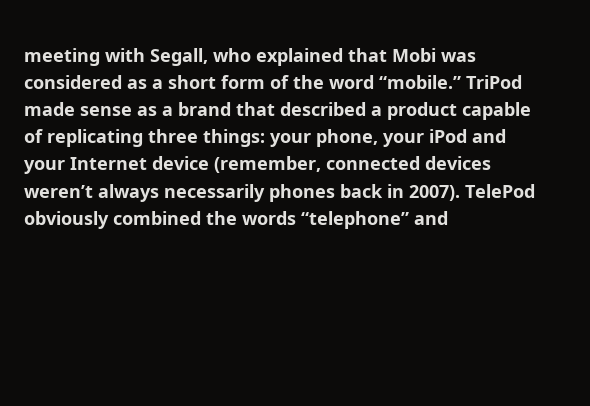meeting with Segall, who explained that Mobi was considered as a short form of the word “mobile.” TriPod made sense as a brand that described a product capable of replicating three things: your phone, your iPod and your Internet device (remember, connected devices weren’t always necessarily phones back in 2007). TelePod obviously combined the words “telephone” and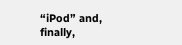“iPod” and, finally,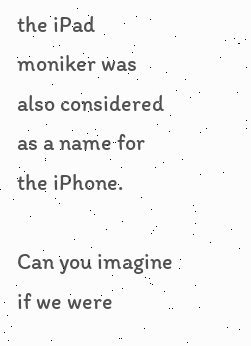the iPad moniker was also considered as a name for the iPhone.

Can you imagine if we were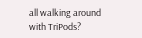all walking around with TriPods?